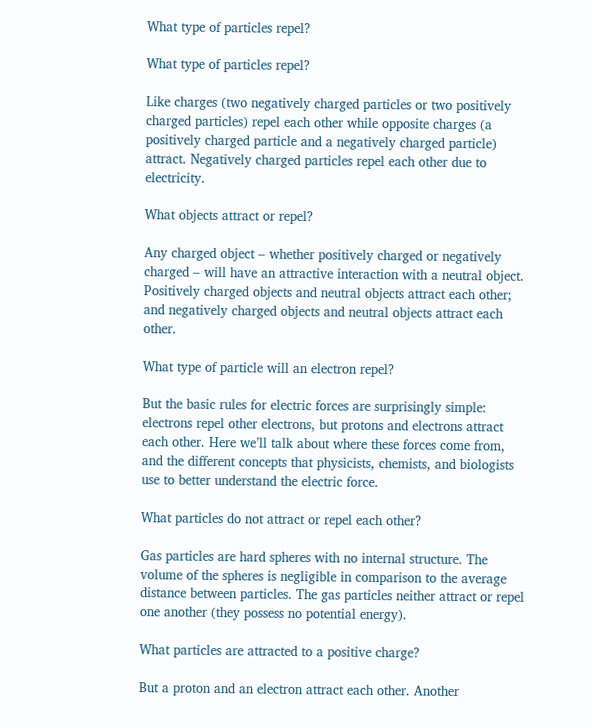What type of particles repel?

What type of particles repel?

Like charges (two negatively charged particles or two positively charged particles) repel each other while opposite charges (a positively charged particle and a negatively charged particle) attract. Negatively charged particles repel each other due to electricity.

What objects attract or repel?

Any charged object – whether positively charged or negatively charged – will have an attractive interaction with a neutral object. Positively charged objects and neutral objects attract each other; and negatively charged objects and neutral objects attract each other.

What type of particle will an electron repel?

But the basic rules for electric forces are surprisingly simple: electrons repel other electrons, but protons and electrons attract each other. Here we’ll talk about where these forces come from, and the different concepts that physicists, chemists, and biologists use to better understand the electric force.

What particles do not attract or repel each other?

Gas particles are hard spheres with no internal structure. The volume of the spheres is negligible in comparison to the average distance between particles. The gas particles neither attract or repel one another (they possess no potential energy).

What particles are attracted to a positive charge?

But a proton and an electron attract each other. Another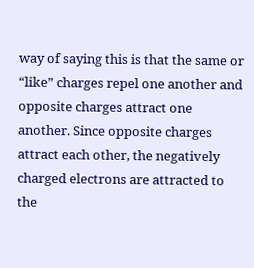way of saying this is that the same or “like” charges repel one another and opposite charges attract one another. Since opposite charges attract each other, the negatively charged electrons are attracted to the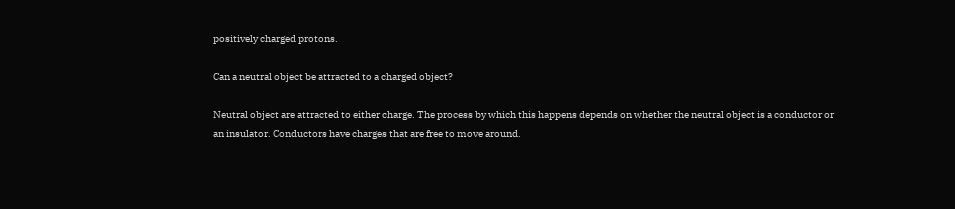positively charged protons.

Can a neutral object be attracted to a charged object?

Neutral object are attracted to either charge. The process by which this happens depends on whether the neutral object is a conductor or an insulator. Conductors have charges that are free to move around.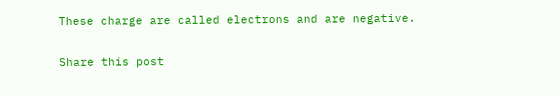These charge are called electrons and are negative.

Share this post